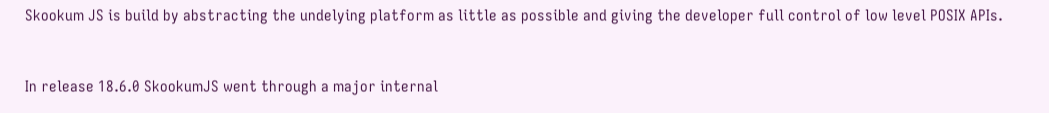Skookum JS is build by abstracting the undelying platform as little as possible and giving the developer full control of low level POSIX APIs.


In release 18.6.0 SkookumJS went through a major internal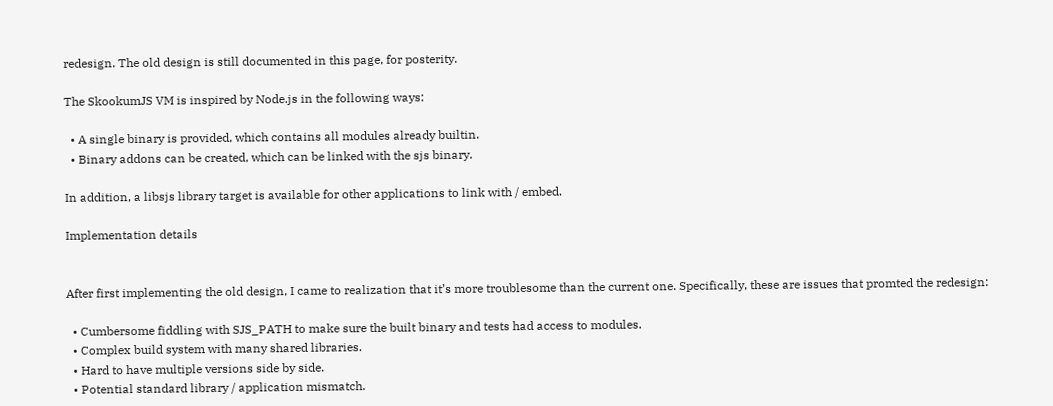redesign. The old design is still documented in this page, for posterity.

The SkookumJS VM is inspired by Node.js in the following ways:

  • A single binary is provided, which contains all modules already builtin.
  • Binary addons can be created, which can be linked with the sjs binary.

In addition, a libsjs library target is available for other applications to link with / embed.

Implementation details


After first implementing the old design, I came to realization that it’s more troublesome than the current one. Specifically, these are issues that promted the redesign:

  • Cumbersome fiddling with SJS_PATH to make sure the built binary and tests had access to modules.
  • Complex build system with many shared libraries.
  • Hard to have multiple versions side by side.
  • Potential standard library / application mismatch.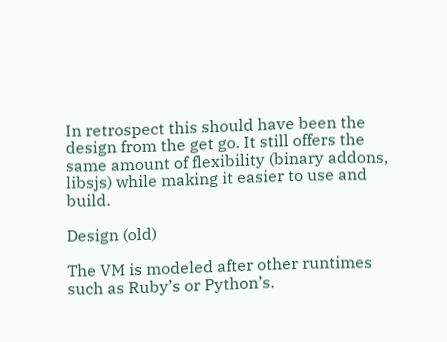In retrospect this should have been the design from the get go. It still offers the same amount of flexibility (binary addons, libsjs) while making it easier to use and build.

Design (old)

The VM is modeled after other runtimes such as Ruby’s or Python’s.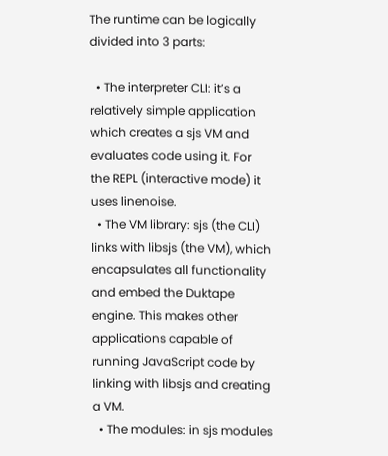The runtime can be logically divided into 3 parts:

  • The interpreter CLI: it’s a relatively simple application which creates a sjs VM and evaluates code using it. For the REPL (interactive mode) it uses linenoise.
  • The VM library: sjs (the CLI) links with libsjs (the VM), which encapsulates all functionality and embed the Duktape engine. This makes other applications capable of running JavaScript code by linking with libsjs and creating a VM.
  • The modules: in sjs modules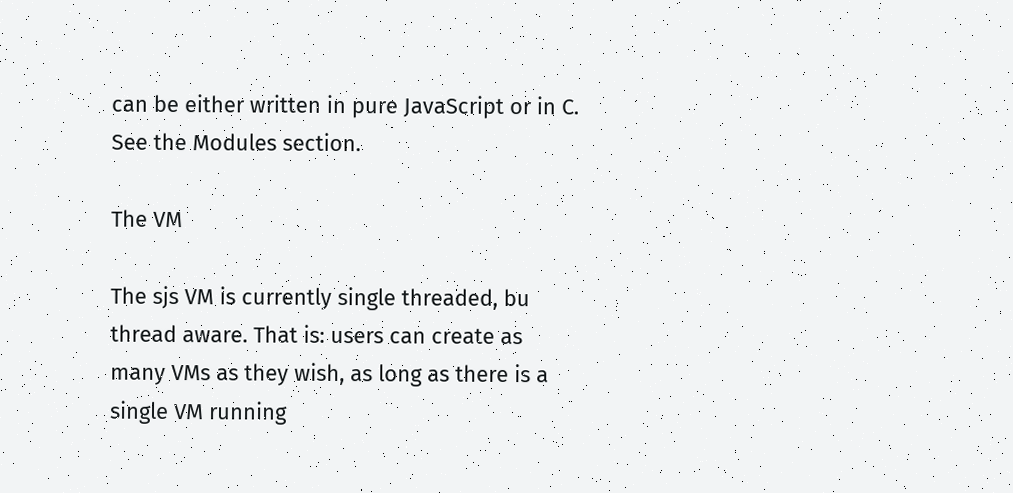can be either written in pure JavaScript or in C. See the Modules section.

The VM

The sjs VM is currently single threaded, bu thread aware. That is: users can create as many VMs as they wish, as long as there is a single VM running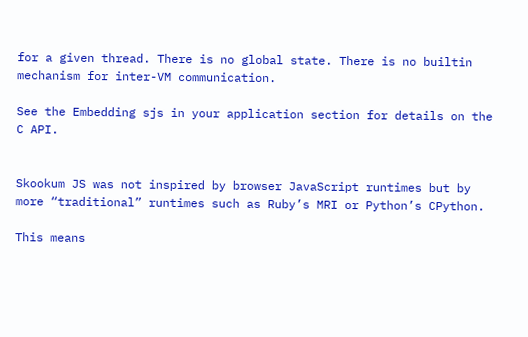for a given thread. There is no global state. There is no builtin mechanism for inter-VM communication.

See the Embedding sjs in your application section for details on the C API.


Skookum JS was not inspired by browser JavaScript runtimes but by more “traditional” runtimes such as Ruby’s MRI or Python’s CPython.

This means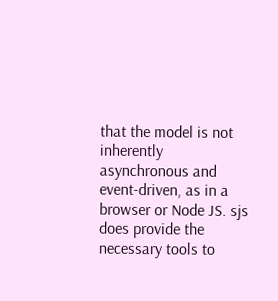that the model is not inherently asynchronous and event-driven, as in a browser or Node JS. sjs does provide the necessary tools to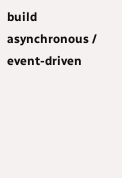build asynchronous / event-driven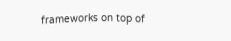frameworks on top of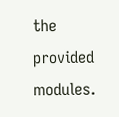the provided modules.